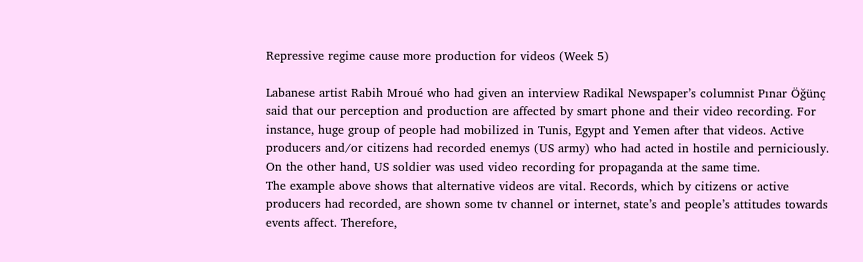Repressive regime cause more production for videos (Week 5)

Labanese artist Rabih Mroué who had given an interview Radikal Newspaper’s columnist Pınar Öğünç said that our perception and production are affected by smart phone and their video recording. For instance, huge group of people had mobilized in Tunis, Egypt and Yemen after that videos. Active producers and/or citizens had recorded enemys (US army) who had acted in hostile and perniciously. On the other hand, US soldier was used video recording for propaganda at the same time.
The example above shows that alternative videos are vital. Records, which by citizens or active producers had recorded, are shown some tv channel or internet, state’s and people’s attitudes towards events affect. Therefore,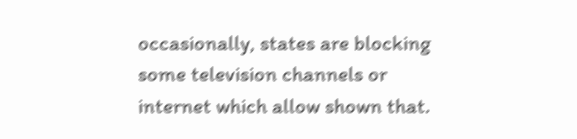occasionally, states are blocking some television channels or internet which allow shown that.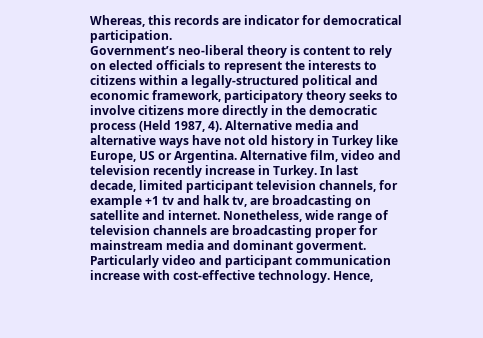Whereas, this records are indicator for democratical participation.
Government’s neo-liberal theory is content to rely on elected officials to represent the interests to citizens within a legally-structured political and economic framework, participatory theory seeks to involve citizens more directly in the democratic process (Held 1987, 4). Alternative media and alternative ways have not old history in Turkey like Europe, US or Argentina. Alternative film, video and television recently increase in Turkey. In last decade, limited participant television channels, for example +1 tv and halk tv, are broadcasting on satellite and internet. Nonetheless, wide range of television channels are broadcasting proper for mainstream media and dominant goverment. Particularly video and participant communication increase with cost-effective technology. Hence,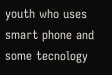youth who uses smart phone and some tecnology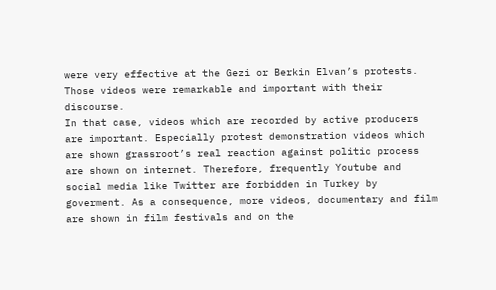were very effective at the Gezi or Berkin Elvan’s protests. Those videos were remarkable and important with their discourse.
In that case, videos which are recorded by active producers are important. Especially protest demonstration videos which are shown grassroot’s real reaction against politic process are shown on internet. Therefore, frequently Youtube and social media like Twitter are forbidden in Turkey by goverment. As a consequence, more videos, documentary and film are shown in film festivals and on the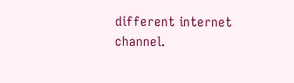different internet channel.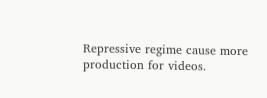Repressive regime cause more production for videos.